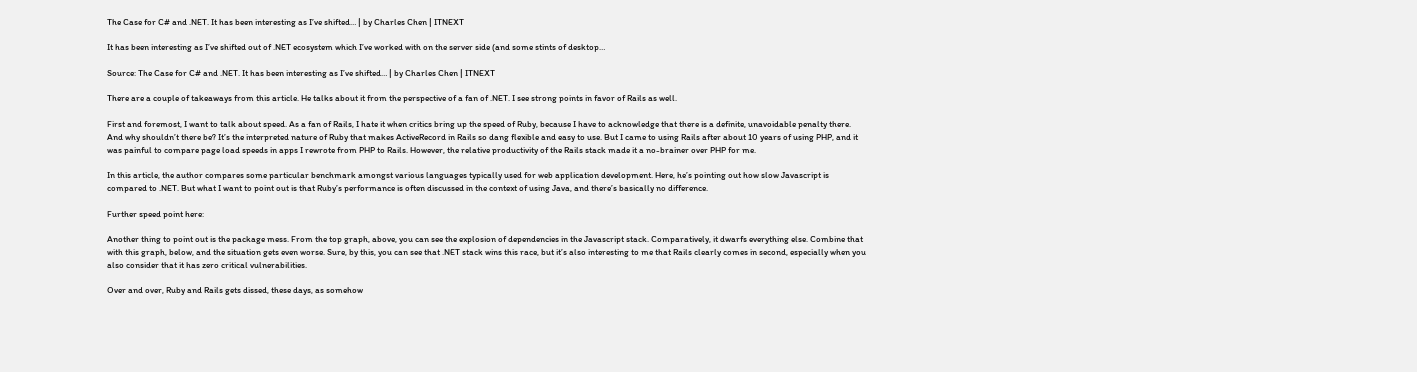The Case for C# and .NET. It has been interesting as I’ve shifted… | by Charles Chen | ITNEXT

It has been interesting as I’ve shifted out of .NET ecosystem which I’ve worked with on the server side (and some stints of desktop…

Source: The Case for C# and .NET. It has been interesting as I’ve shifted… | by Charles Chen | ITNEXT

There are a couple of takeaways from this article. He talks about it from the perspective of a fan of .NET. I see strong points in favor of Rails as well.

First and foremost, I want to talk about speed. As a fan of Rails, I hate it when critics bring up the speed of Ruby, because I have to acknowledge that there is a definite, unavoidable penalty there. And why shouldn’t there be? It’s the interpreted nature of Ruby that makes ActiveRecord in Rails so dang flexible and easy to use. But I came to using Rails after about 10 years of using PHP, and it was painful to compare page load speeds in apps I rewrote from PHP to Rails. However, the relative productivity of the Rails stack made it a no-brainer over PHP for me.

In this article, the author compares some particular benchmark amongst various languages typically used for web application development. Here, he’s pointing out how slow Javascript is compared to .NET. But what I want to point out is that Ruby’s performance is often discussed in the context of using Java, and there’s basically no difference.

Further speed point here:

Another thing to point out is the package mess. From the top graph, above, you can see the explosion of dependencies in the Javascript stack. Comparatively, it dwarfs everything else. Combine that with this graph, below, and the situation gets even worse. Sure, by this, you can see that .NET stack wins this race, but it’s also interesting to me that Rails clearly comes in second, especially when you also consider that it has zero critical vulnerabilities.

Over and over, Ruby and Rails gets dissed, these days, as somehow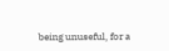being unuseful, for a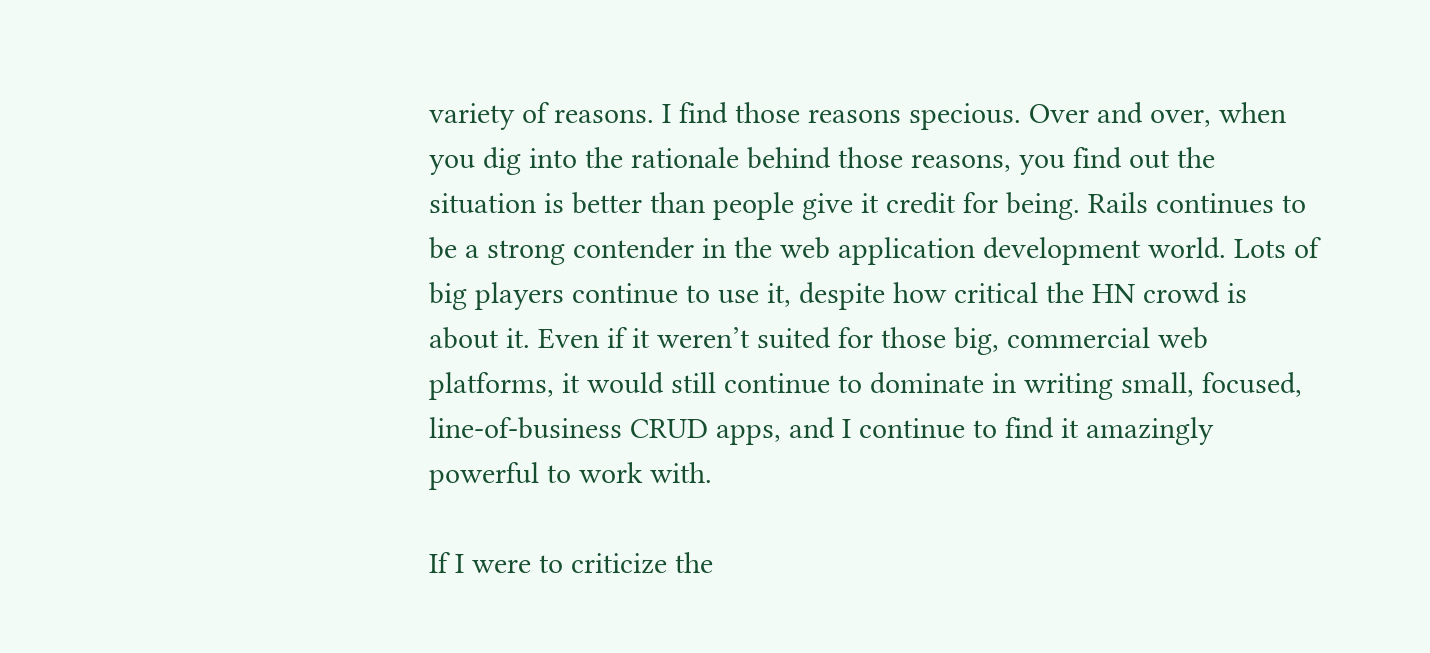variety of reasons. I find those reasons specious. Over and over, when you dig into the rationale behind those reasons, you find out the situation is better than people give it credit for being. Rails continues to be a strong contender in the web application development world. Lots of big players continue to use it, despite how critical the HN crowd is about it. Even if it weren’t suited for those big, commercial web platforms, it would still continue to dominate in writing small, focused, line-of-business CRUD apps, and I continue to find it amazingly powerful to work with.

If I were to criticize the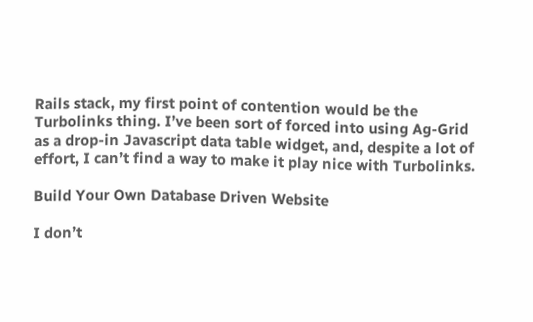Rails stack, my first point of contention would be the Turbolinks thing. I’ve been sort of forced into using Ag-Grid as a drop-in Javascript data table widget, and, despite a lot of effort, I can’t find a way to make it play nice with Turbolinks.

Build Your Own Database Driven Website

I don’t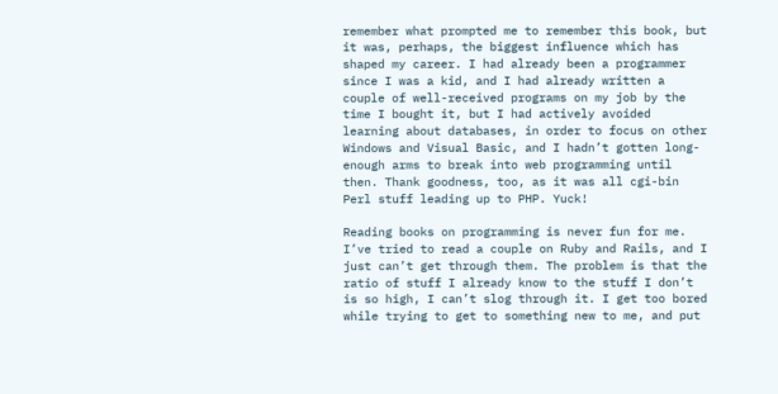remember what prompted me to remember this book, but it was, perhaps, the biggest influence which has shaped my career. I had already been a programmer since I was a kid, and I had already written a couple of well-received programs on my job by the time I bought it, but I had actively avoided learning about databases, in order to focus on other Windows and Visual Basic, and I hadn’t gotten long-enough arms to break into web programming until then. Thank goodness, too, as it was all cgi-bin Perl stuff leading up to PHP. Yuck!

Reading books on programming is never fun for me. I’ve tried to read a couple on Ruby and Rails, and I just can’t get through them. The problem is that the ratio of stuff I already know to the stuff I don’t is so high, I can’t slog through it. I get too bored while trying to get to something new to me, and put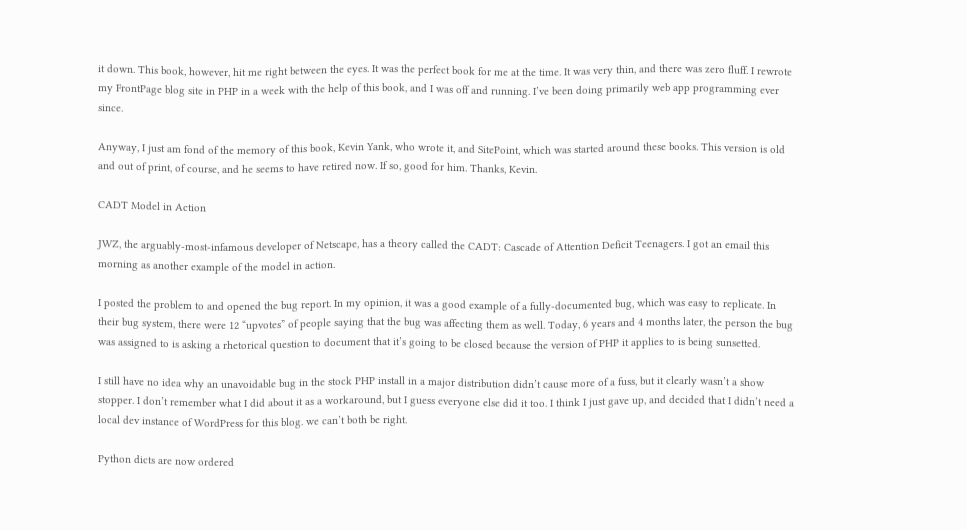it down. This book, however, hit me right between the eyes. It was the perfect book for me at the time. It was very thin, and there was zero fluff. I rewrote my FrontPage blog site in PHP in a week with the help of this book, and I was off and running. I’ve been doing primarily web app programming ever since.

Anyway, I just am fond of the memory of this book, Kevin Yank, who wrote it, and SitePoint, which was started around these books. This version is old and out of print, of course, and he seems to have retired now. If so, good for him. Thanks, Kevin.

CADT Model in Action

JWZ, the arguably-most-infamous developer of Netscape, has a theory called the CADT: Cascade of Attention Deficit Teenagers. I got an email this morning as another example of the model in action.

I posted the problem to and opened the bug report. In my opinion, it was a good example of a fully-documented bug, which was easy to replicate. In their bug system, there were 12 “upvotes” of people saying that the bug was affecting them as well. Today, 6 years and 4 months later, the person the bug was assigned to is asking a rhetorical question to document that it’s going to be closed because the version of PHP it applies to is being sunsetted.

I still have no idea why an unavoidable bug in the stock PHP install in a major distribution didn’t cause more of a fuss, but it clearly wasn’t a show stopper. I don’t remember what I did about it as a workaround, but I guess everyone else did it too. I think I just gave up, and decided that I didn’t need a local dev instance of WordPress for this blog. we can’t both be right.

Python dicts are now ordered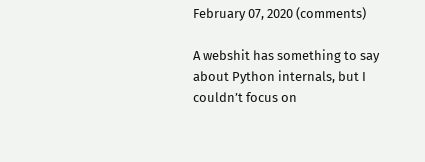February 07, 2020 (comments)

A webshit has something to say about Python internals, but I couldn’t focus on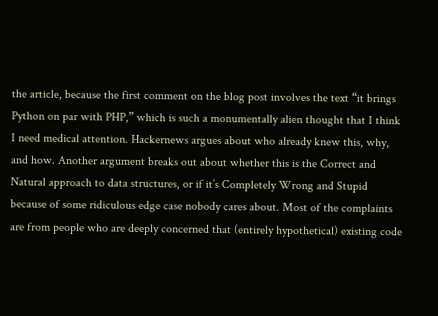the article, because the first comment on the blog post involves the text “it brings Python on par with PHP,” which is such a monumentally alien thought that I think I need medical attention. Hackernews argues about who already knew this, why, and how. Another argument breaks out about whether this is the Correct and Natural approach to data structures, or if it’s Completely Wrong and Stupid because of some ridiculous edge case nobody cares about. Most of the complaints are from people who are deeply concerned that (entirely hypothetical) existing code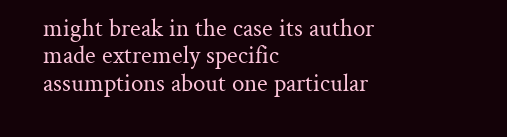might break in the case its author made extremely specific assumptions about one particular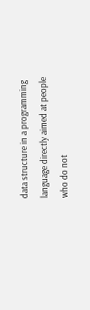data structure in a programming language directly aimed at people who do not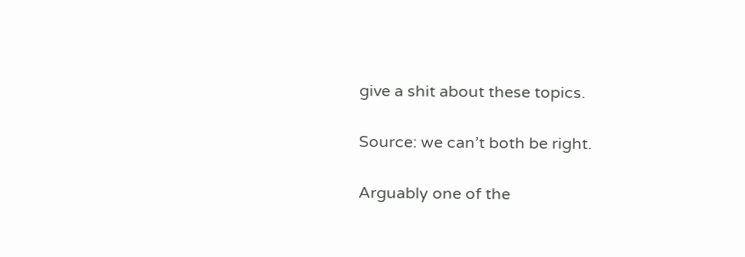give a shit about these topics.

Source: we can’t both be right.

Arguably one of the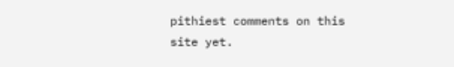pithiest comments on this site yet.